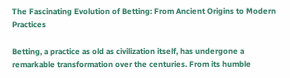The Fascinating Evolution of Betting: From Ancient Origins to Modern Practices

Betting, a practice as old as civilization itself, has undergone a remarkable transformation over the centuries. From its humble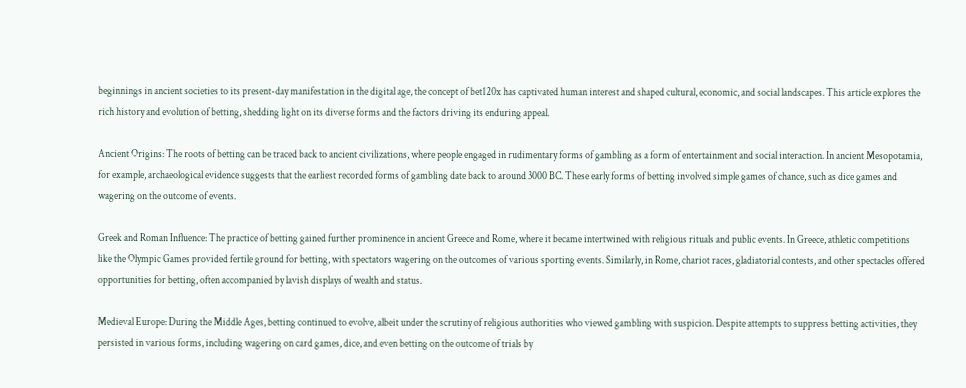beginnings in ancient societies to its present-day manifestation in the digital age, the concept of bet120x has captivated human interest and shaped cultural, economic, and social landscapes. This article explores the rich history and evolution of betting, shedding light on its diverse forms and the factors driving its enduring appeal.

Ancient Origins: The roots of betting can be traced back to ancient civilizations, where people engaged in rudimentary forms of gambling as a form of entertainment and social interaction. In ancient Mesopotamia, for example, archaeological evidence suggests that the earliest recorded forms of gambling date back to around 3000 BC. These early forms of betting involved simple games of chance, such as dice games and wagering on the outcome of events.

Greek and Roman Influence: The practice of betting gained further prominence in ancient Greece and Rome, where it became intertwined with religious rituals and public events. In Greece, athletic competitions like the Olympic Games provided fertile ground for betting, with spectators wagering on the outcomes of various sporting events. Similarly, in Rome, chariot races, gladiatorial contests, and other spectacles offered opportunities for betting, often accompanied by lavish displays of wealth and status.

Medieval Europe: During the Middle Ages, betting continued to evolve, albeit under the scrutiny of religious authorities who viewed gambling with suspicion. Despite attempts to suppress betting activities, they persisted in various forms, including wagering on card games, dice, and even betting on the outcome of trials by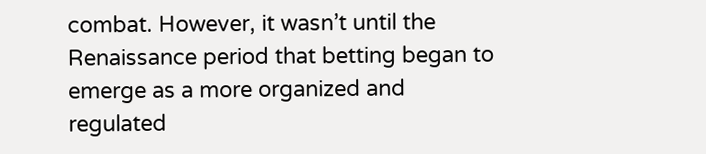combat. However, it wasn’t until the Renaissance period that betting began to emerge as a more organized and regulated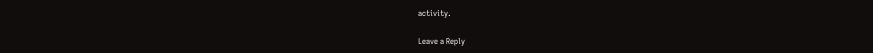activity.

Leave a Reply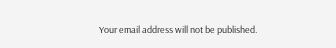Your email address will not be published.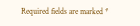Required fields are marked *